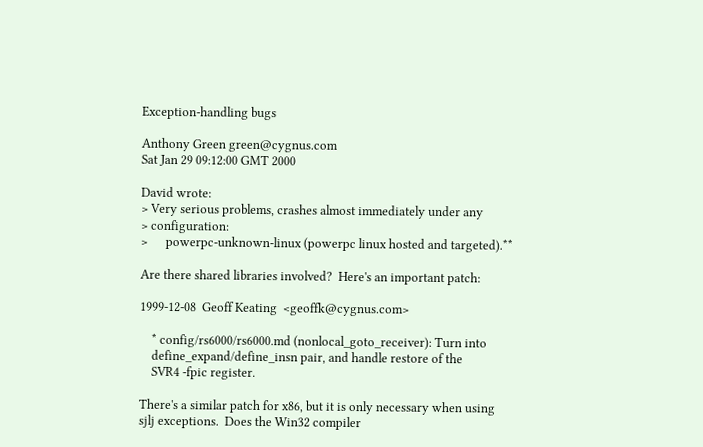Exception-handling bugs

Anthony Green green@cygnus.com
Sat Jan 29 09:12:00 GMT 2000

David wrote:
> Very serious problems, crashes almost immediately under any
> configuration:
>      powerpc-unknown-linux (powerpc linux hosted and targeted).**

Are there shared libraries involved?  Here's an important patch:

1999-12-08  Geoff Keating  <geoffk@cygnus.com>

    * config/rs6000/rs6000.md (nonlocal_goto_receiver): Turn into
    define_expand/define_insn pair, and handle restore of the
    SVR4 -fpic register.

There's a similar patch for x86, but it is only necessary when using
sjlj exceptions.  Does the Win32 compiler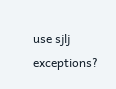use sjlj exceptions?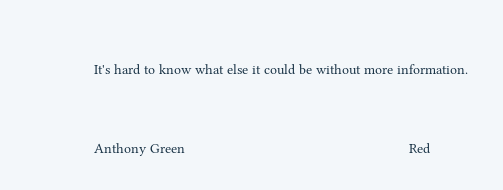It's hard to know what else it could be without more information.


Anthony Green                                                        Red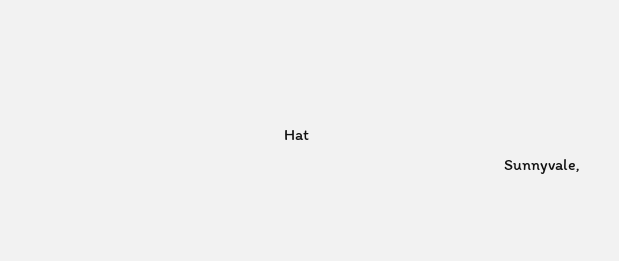Hat
                                                       Sunnyvale,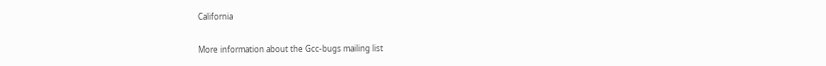California

More information about the Gcc-bugs mailing list